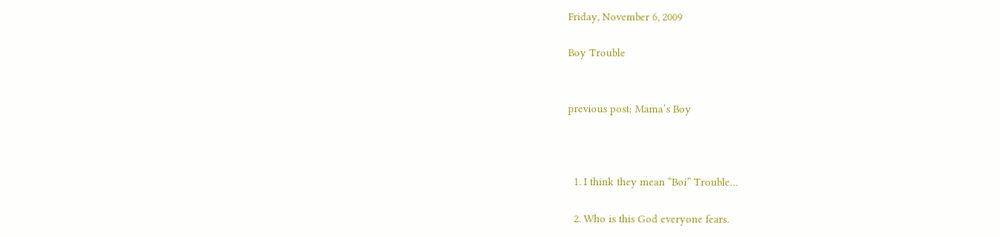Friday, November 6, 2009

Boy Trouble


previous post: Mama’s Boy



  1. I think they mean “Boi” Trouble…

  2. Who is this God everyone fears.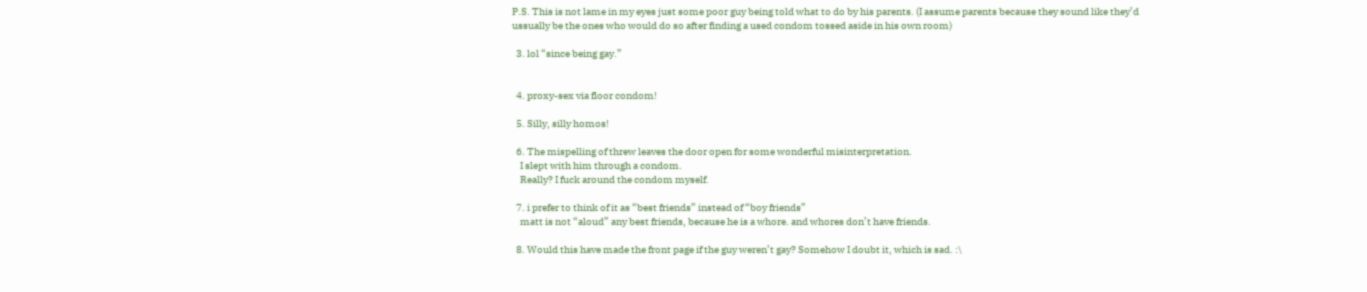P.S. This is not lame in my eyes just some poor guy being told what to do by his parents. (I assume parents because they sound like they’d ussually be the ones who would do so after finding a used condom tossed aside in his own room)

  3. lol “since being gay.”


  4. proxy-sex via floor condom!

  5. Silly, silly homos!

  6. The mispelling of threw leaves the door open for some wonderful misinterpretation.
    I slept with him through a condom.
    Really? I fuck around the condom myself.

  7. i prefer to think of it as “best friends” instead of “boy friends”
    matt is not “aloud” any best friends, because he is a whore. and whores don’t have friends.

  8. Would this have made the front page if the guy weren’t gay? Somehow I doubt it, which is sad. :\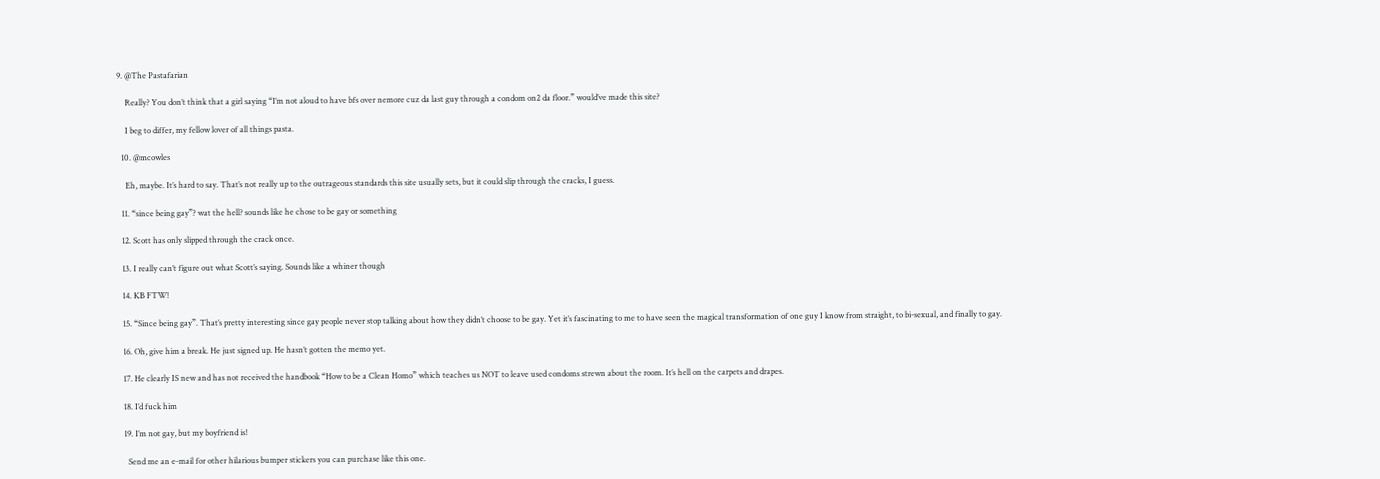9. @The Pastafarian

    Really? You don’t think that a girl saying “I’m not aloud to have bfs over nemore cuz da last guy through a condom on2 da floor.” would’ve made this site?

    I beg to differ, my fellow lover of all things pasta.

  10. @mcowles

    Eh, maybe. It’s hard to say. That’s not really up to the outrageous standards this site usually sets, but it could slip through the cracks, I guess.

  11. “since being gay”? wat the hell? sounds like he chose to be gay or something

  12. Scott has only slipped through the crack once.

  13. I really can’t figure out what Scott’s saying. Sounds like a whiner though

  14. KB FTW!

  15. “Since being gay”. That’s pretty interesting since gay people never stop talking about how they didn’t choose to be gay. Yet it’s fascinating to me to have seen the magical transformation of one guy I know from straight, to bi-sexual, and finally to gay.

  16. Oh, give him a break. He just signed up. He hasn’t gotten the memo yet.

  17. He clearly IS new and has not received the handbook “How to be a Clean Homo” which teaches us NOT to leave used condoms strewn about the room. It’s hell on the carpets and drapes.

  18. I’d fuck him

  19. I’m not gay, but my boyfriend is!

    Send me an e-mail for other hilarious bumper stickers you can purchase like this one.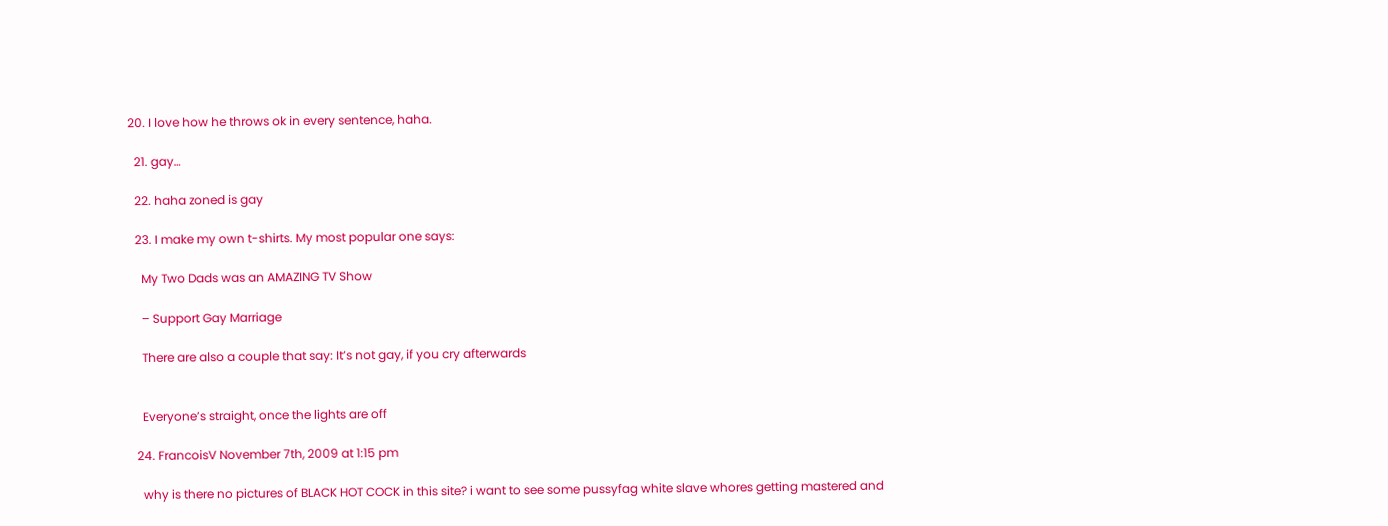20. I love how he throws ok in every sentence, haha.

  21. gay…

  22. haha zoned is gay

  23. I make my own t-shirts. My most popular one says:

    My Two Dads was an AMAZING TV Show

    – Support Gay Marriage

    There are also a couple that say: It’s not gay, if you cry afterwards


    Everyone’s straight, once the lights are off

  24. FrancoisV November 7th, 2009 at 1:15 pm

    why is there no pictures of BLACK HOT COCK in this site? i want to see some pussyfag white slave whores getting mastered and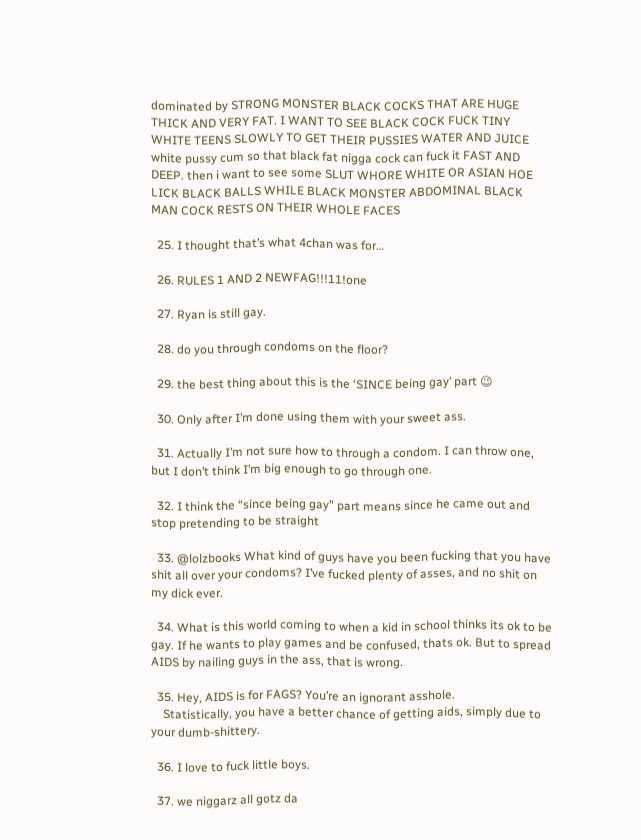dominated by STRONG MONSTER BLACK COCKS THAT ARE HUGE THICK AND VERY FAT. I WANT TO SEE BLACK COCK FUCK TINY WHITE TEENS SLOWLY TO GET THEIR PUSSIES WATER AND JUICE white pussy cum so that black fat nigga cock can fuck it FAST AND DEEP. then i want to see some SLUT WHORE WHITE OR ASIAN HOE LICK BLACK BALLS WHILE BLACK MONSTER ABDOMINAL BLACK MAN COCK RESTS ON THEIR WHOLE FACES

  25. I thought that’s what 4chan was for…

  26. RULES 1 AND 2 NEWFAG!!!11!one

  27. Ryan is still gay.

  28. do you through condoms on the floor?

  29. the best thing about this is the ‘SINCE being gay’ part 😉

  30. Only after I’m done using them with your sweet ass.

  31. Actually I’m not sure how to through a condom. I can throw one, but I don’t think I’m big enough to go through one.

  32. I think the “since being gay” part means since he came out and stop pretending to be straight

  33. @lolzbooks What kind of guys have you been fucking that you have shit all over your condoms? I’ve fucked plenty of asses, and no shit on my dick ever.

  34. What is this world coming to when a kid in school thinks its ok to be gay. If he wants to play games and be confused, thats ok. But to spread AIDS by nailing guys in the ass, that is wrong.

  35. Hey, AIDS is for FAGS? You’re an ignorant asshole.
    Statistically, you have a better chance of getting aids, simply due to your dumb-shittery.

  36. I love to fuck little boys.

  37. we niggarz all gotz da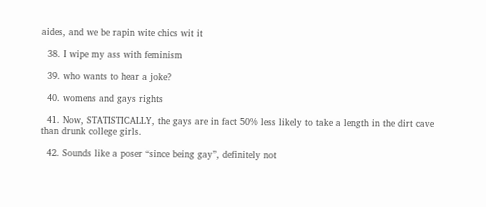aides, and we be rapin wite chics wit it

  38. I wipe my ass with feminism

  39. who wants to hear a joke?

  40. womens and gays rights

  41. Now, STATISTICALLY, the gays are in fact 50% less likely to take a length in the dirt cave than drunk college girls.

  42. Sounds like a poser “since being gay”, definitely not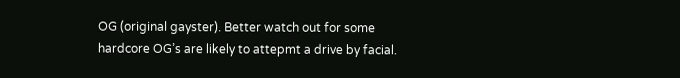OG (original gayster). Better watch out for some hardcore OG’s are likely to attepmt a drive by facial.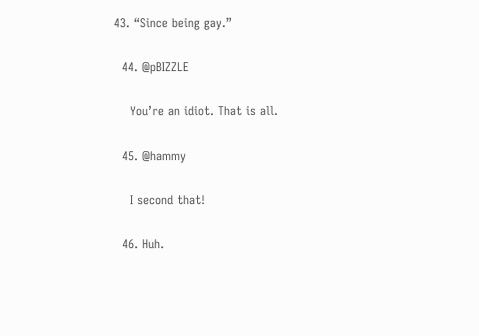43. “Since being gay.”

  44. @pBIZZLE

    You’re an idiot. That is all.

  45. @hammy

    I second that!

  46. Huh.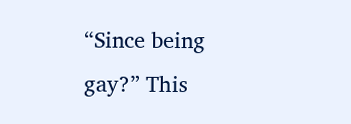“Since being gay?” This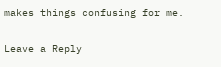makes things confusing for me.

Leave a Reply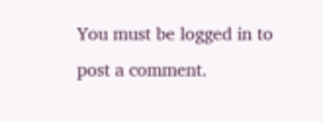You must be logged in to post a comment.